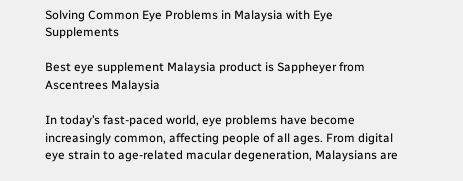Solving Common Eye Problems in Malaysia with Eye Supplements

Best eye supplement Malaysia product is Sappheyer from Ascentrees Malaysia

In today’s fast-paced world, eye problems have become increasingly common, affecting people of all ages. From digital eye strain to age-related macular degeneration, Malaysians are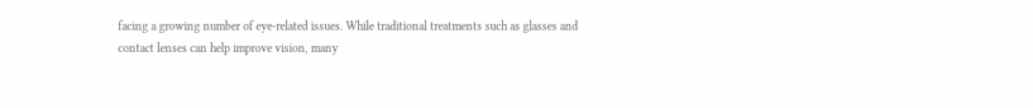facing a growing number of eye-related issues. While traditional treatments such as glasses and contact lenses can help improve vision, many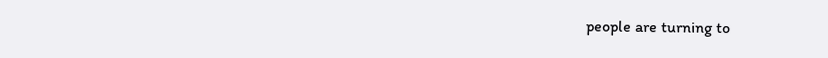people are turning to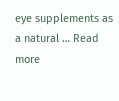eye supplements as a natural … Read more